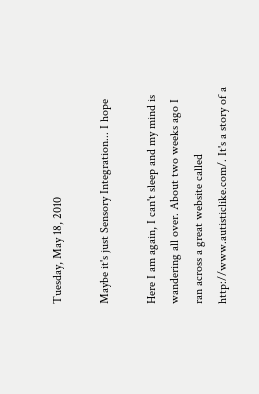Tuesday, May 18, 2010

Maybe it's just Sensory Integration... I hope

Here I am again, I can't sleep and my mind is wandering all over. About two weeks ago I ran across a great website called http://www.autisticlike.com/. It's a story of a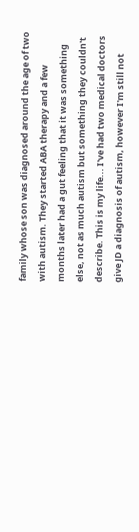family whose son was diagnosed around the age of two with autism. They started ABA therapy and a few months later had a gut feeling that it was something else, not as much autism but something they couldn't describe. This is my life... I've had two medical doctors give JD a diagnosis of autism, however I'm still not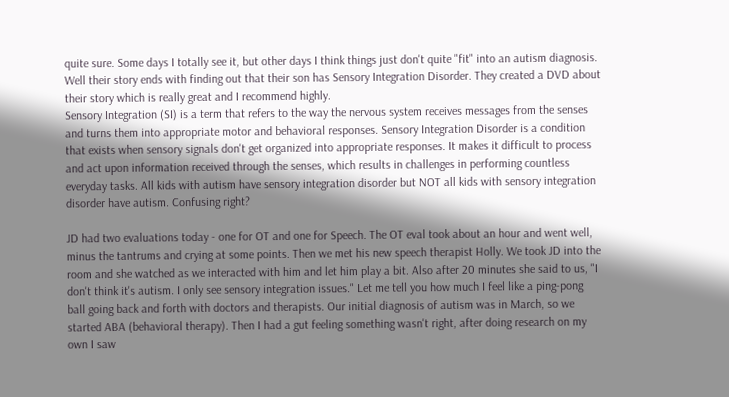quite sure. Some days I totally see it, but other days I think things just don't quite "fit" into an autism diagnosis. Well their story ends with finding out that their son has Sensory Integration Disorder. They created a DVD about their story which is really great and I recommend highly.
Sensory Integration (SI) is a term that refers to the way the nervous system receives messages from the senses and turns them into appropriate motor and behavioral responses. Sensory Integration Disorder is a condition that exists when sensory signals don't get organized into appropriate responses. It makes it difficult to process and act upon information received through the senses, which results in challenges in performing countless everyday tasks. All kids with autism have sensory integration disorder but NOT all kids with sensory integration disorder have autism. Confusing right?

JD had two evaluations today - one for OT and one for Speech. The OT eval took about an hour and went well, minus the tantrums and crying at some points. Then we met his new speech therapist Holly. We took JD into the room and she watched as we interacted with him and let him play a bit. Also after 20 minutes she said to us, "I don't think it's autism. I only see sensory integration issues." Let me tell you how much I feel like a ping-pong ball going back and forth with doctors and therapists. Our initial diagnosis of autism was in March, so we started ABA (behavioral therapy). Then I had a gut feeling something wasn't right, after doing research on my own I saw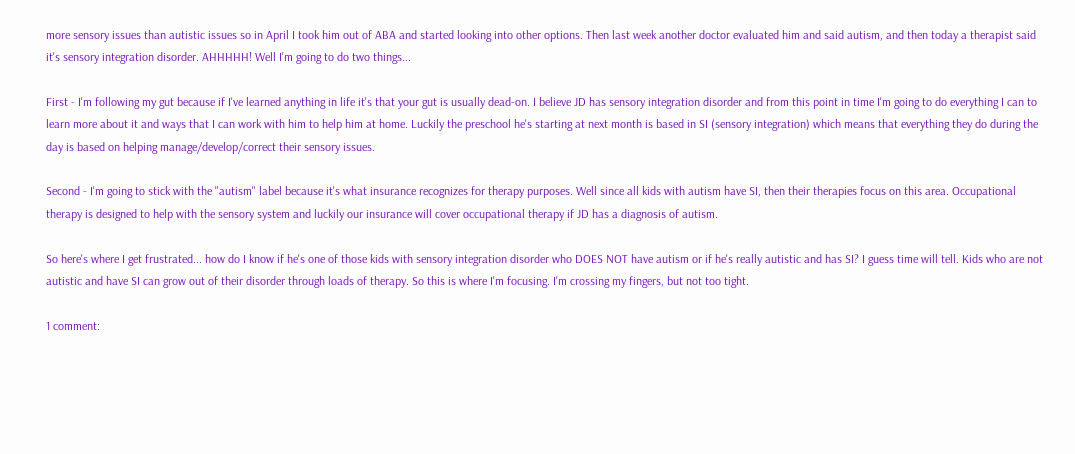more sensory issues than autistic issues so in April I took him out of ABA and started looking into other options. Then last week another doctor evaluated him and said autism, and then today a therapist said it's sensory integration disorder. AHHHHH! Well I'm going to do two things...

First - I'm following my gut because if I've learned anything in life it's that your gut is usually dead-on. I believe JD has sensory integration disorder and from this point in time I'm going to do everything I can to learn more about it and ways that I can work with him to help him at home. Luckily the preschool he's starting at next month is based in SI (sensory integration) which means that everything they do during the day is based on helping manage/develop/correct their sensory issues.

Second - I'm going to stick with the "autism" label because it's what insurance recognizes for therapy purposes. Well since all kids with autism have SI, then their therapies focus on this area. Occupational therapy is designed to help with the sensory system and luckily our insurance will cover occupational therapy if JD has a diagnosis of autism.

So here's where I get frustrated... how do I know if he's one of those kids with sensory integration disorder who DOES NOT have autism or if he's really autistic and has SI? I guess time will tell. Kids who are not autistic and have SI can grow out of their disorder through loads of therapy. So this is where I'm focusing. I'm crossing my fingers, but not too tight.

1 comment: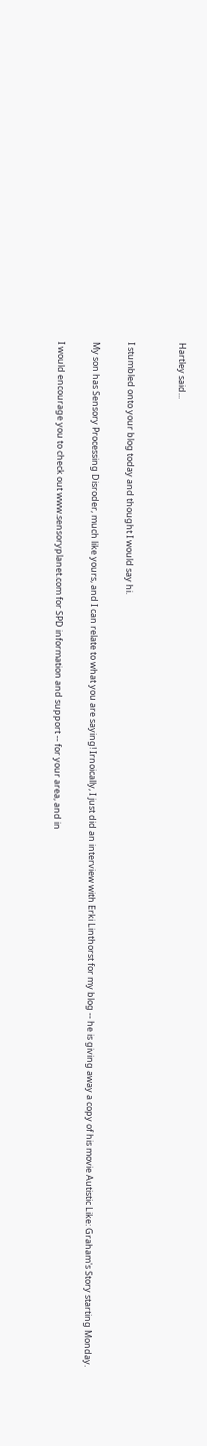Hartley said...


I stumbled onto your blog today and thought I would say hi.

My son has Sensory Processing Disroder, much like yours, and I can relate to what you are saying! Irnoically, I just did an interview with Erki Linthorst for my blog -- he is giving away a copy of his movie Autistic Like: Graham's Story starting Monday.

I would encourage you to check out www.sensoryplanet.com for SPD information and support -- for your area, and in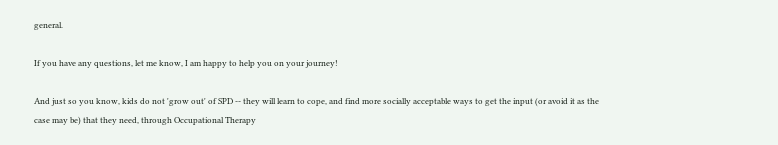general.

If you have any questions, let me know, I am happy to help you on your journey!

And just so you know, kids do not 'grow out' of SPD -- they will learn to cope, and find more socially acceptable ways to get the input (or avoid it as the case may be) that they need, through Occupational Therapy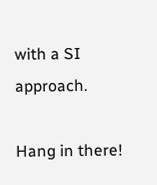with a SI approach.

Hang in there!